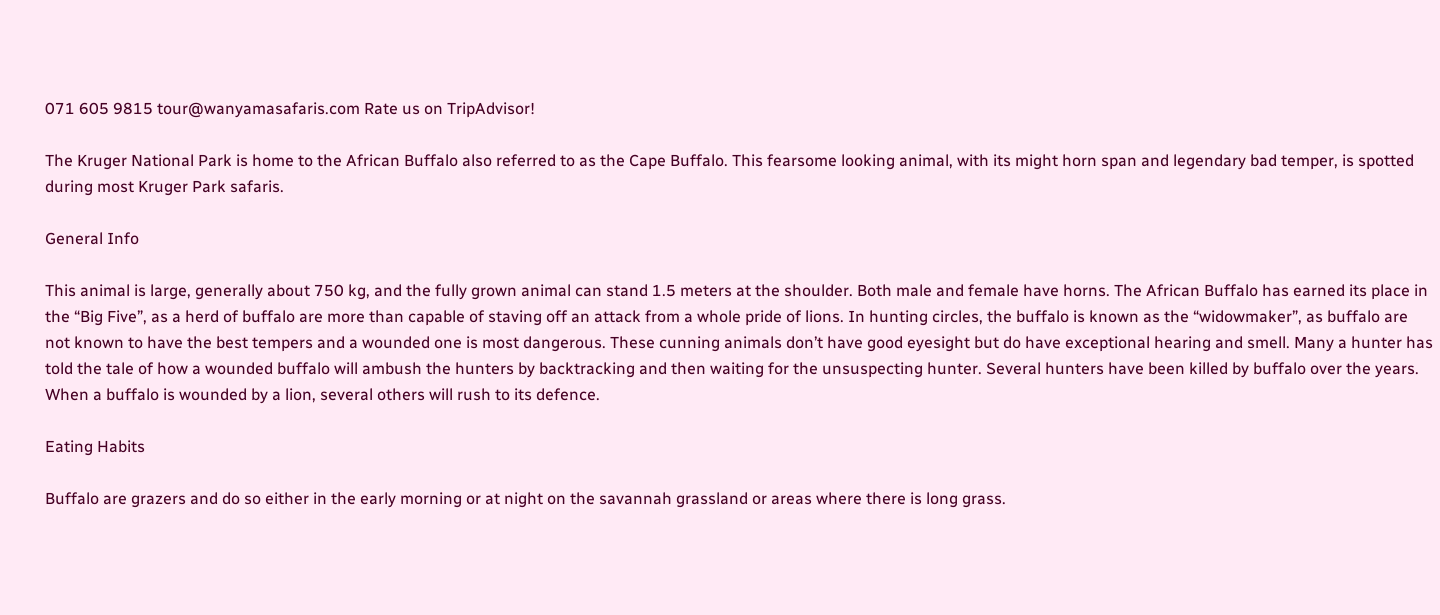071 605 9815 tour@wanyamasafaris.com Rate us on TripAdvisor!

The Kruger National Park is home to the African Buffalo also referred to as the Cape Buffalo. This fearsome looking animal, with its might horn span and legendary bad temper, is spotted during most Kruger Park safaris.

General Info

This animal is large, generally about 750 kg, and the fully grown animal can stand 1.5 meters at the shoulder. Both male and female have horns. The African Buffalo has earned its place in the “Big Five”, as a herd of buffalo are more than capable of staving off an attack from a whole pride of lions. In hunting circles, the buffalo is known as the “widowmaker”, as buffalo are not known to have the best tempers and a wounded one is most dangerous. These cunning animals don’t have good eyesight but do have exceptional hearing and smell. Many a hunter has told the tale of how a wounded buffalo will ambush the hunters by backtracking and then waiting for the unsuspecting hunter. Several hunters have been killed by buffalo over the years.  When a buffalo is wounded by a lion, several others will rush to its defence.

Eating Habits

Buffalo are grazers and do so either in the early morning or at night on the savannah grassland or areas where there is long grass.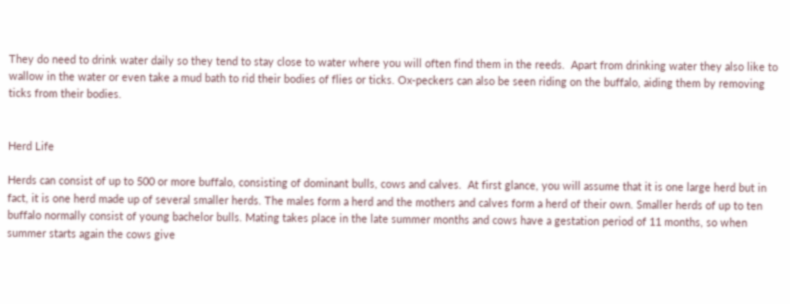They do need to drink water daily so they tend to stay close to water where you will often find them in the reeds.  Apart from drinking water they also like to wallow in the water or even take a mud bath to rid their bodies of flies or ticks. Ox-peckers can also be seen riding on the buffalo, aiding them by removing ticks from their bodies.


Herd Life

Herds can consist of up to 500 or more buffalo, consisting of dominant bulls, cows and calves.  At first glance, you will assume that it is one large herd but in fact, it is one herd made up of several smaller herds. The males form a herd and the mothers and calves form a herd of their own. Smaller herds of up to ten buffalo normally consist of young bachelor bulls. Mating takes place in the late summer months and cows have a gestation period of 11 months, so when summer starts again the cows give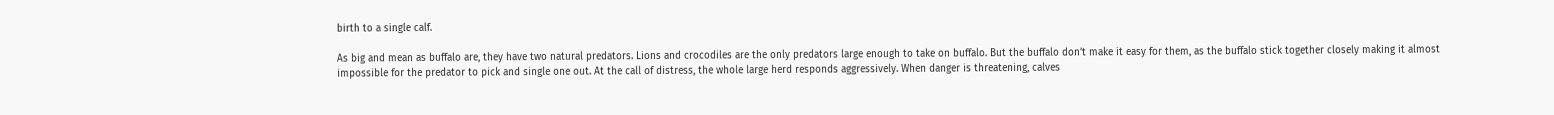birth to a single calf.

As big and mean as buffalo are, they have two natural predators. Lions and crocodiles are the only predators large enough to take on buffalo. But the buffalo don’t make it easy for them, as the buffalo stick together closely making it almost impossible for the predator to pick and single one out. At the call of distress, the whole large herd responds aggressively. When danger is threatening, calves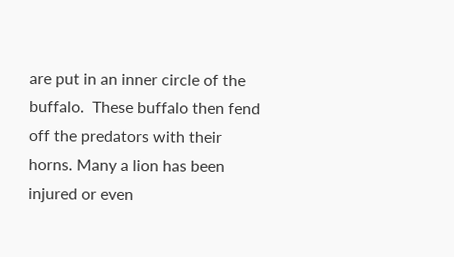are put in an inner circle of the buffalo.  These buffalo then fend off the predators with their horns. Many a lion has been injured or even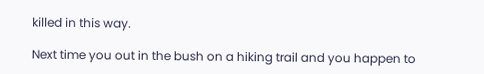killed in this way.

Next time you out in the bush on a hiking trail and you happen to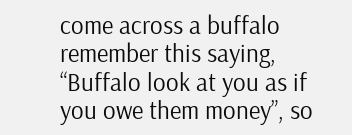come across a buffalo remember this saying, “Buffalo look at you as if you owe them money”, so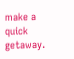make a quick getaway.